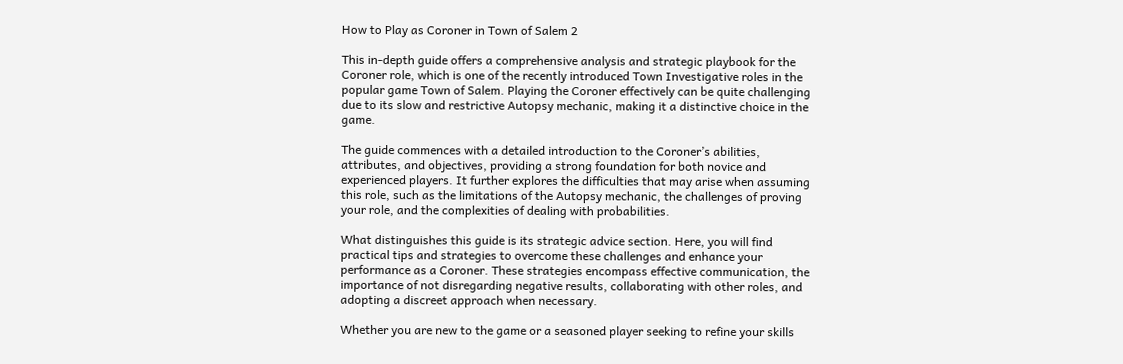How to Play as Coroner in Town of Salem 2

This in-depth guide offers a comprehensive analysis and strategic playbook for the Coroner role, which is one of the recently introduced Town Investigative roles in the popular game Town of Salem. Playing the Coroner effectively can be quite challenging due to its slow and restrictive Autopsy mechanic, making it a distinctive choice in the game.

The guide commences with a detailed introduction to the Coroner’s abilities, attributes, and objectives, providing a strong foundation for both novice and experienced players. It further explores the difficulties that may arise when assuming this role, such as the limitations of the Autopsy mechanic, the challenges of proving your role, and the complexities of dealing with probabilities.

What distinguishes this guide is its strategic advice section. Here, you will find practical tips and strategies to overcome these challenges and enhance your performance as a Coroner. These strategies encompass effective communication, the importance of not disregarding negative results, collaborating with other roles, and adopting a discreet approach when necessary.

Whether you are new to the game or a seasoned player seeking to refine your skills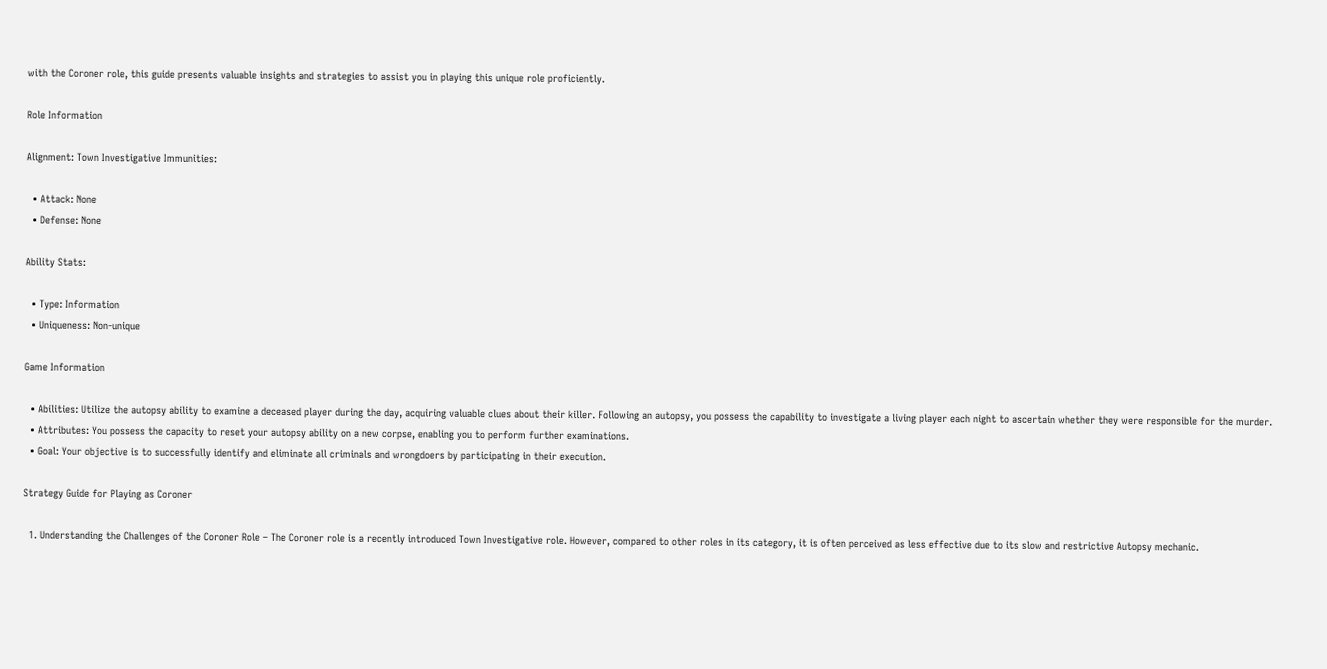with the Coroner role, this guide presents valuable insights and strategies to assist you in playing this unique role proficiently.

Role Information

Alignment: Town Investigative Immunities:

  • Attack: None
  • Defense: None

Ability Stats:

  • Type: Information
  • Uniqueness: Non-unique

Game Information

  • Abilities: Utilize the autopsy ability to examine a deceased player during the day, acquiring valuable clues about their killer. Following an autopsy, you possess the capability to investigate a living player each night to ascertain whether they were responsible for the murder.
  • Attributes: You possess the capacity to reset your autopsy ability on a new corpse, enabling you to perform further examinations.
  • Goal: Your objective is to successfully identify and eliminate all criminals and wrongdoers by participating in their execution.

Strategy Guide for Playing as Coroner

  1. Understanding the Challenges of the Coroner Role – The Coroner role is a recently introduced Town Investigative role. However, compared to other roles in its category, it is often perceived as less effective due to its slow and restrictive Autopsy mechanic.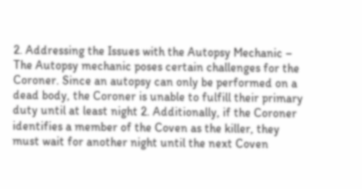2. Addressing the Issues with the Autopsy Mechanic – The Autopsy mechanic poses certain challenges for the Coroner. Since an autopsy can only be performed on a dead body, the Coroner is unable to fulfill their primary duty until at least night 2. Additionally, if the Coroner identifies a member of the Coven as the killer, they must wait for another night until the next Coven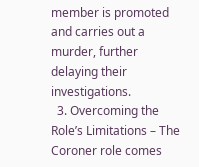member is promoted and carries out a murder, further delaying their investigations.
  3. Overcoming the Role’s Limitations – The Coroner role comes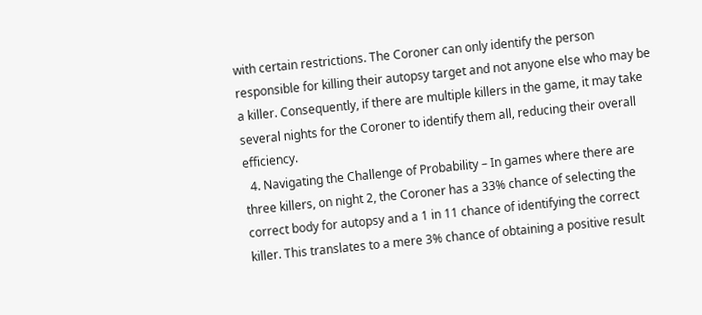with certain restrictions. The Coroner can only identify the person responsible for killing their autopsy target and not anyone else who may be a killer. Consequently, if there are multiple killers in the game, it may take several nights for the Coroner to identify them all, reducing their overall efficiency.
  4. Navigating the Challenge of Probability – In games where there are three killers, on night 2, the Coroner has a 33% chance of selecting the correct body for autopsy and a 1 in 11 chance of identifying the correct killer. This translates to a mere 3% chance of obtaining a positive result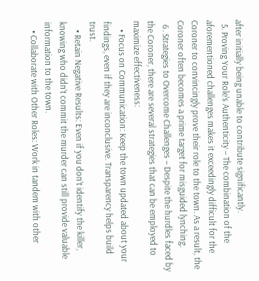after initially being unable to contribute significantly.
  5. Proving Your Role’s Authenticity – The combination of the aforementioned challenges makes it exceedingly difficult for the Coroner to convincingly prove their role to the town. As a result, the Coroner often becomes a prime target for misguided lynching.
  6. Strategies to Overcome Challenges – Despite the hurdles faced by the Coroner, there are several strategies that can be employed to maximize effectiveness:
    • Focus on Communication: Keep the town updated about your findings, even if they are inconclusive. Transparency helps build trust.
    • Retain Negative Results: Even if you don’t identify the killer, knowing who didn’t commit the murder can still provide valuable information to the town.
    • Collaborate with Other Roles: Work in tandem with other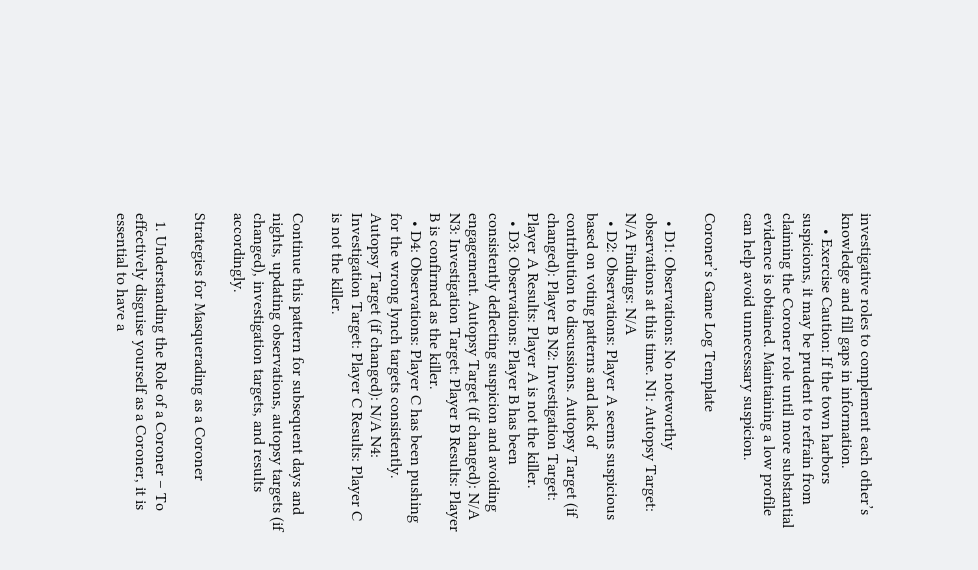investigative roles to complement each other’s knowledge and fill gaps in information.
    • Exercise Caution: If the town harbors suspicions, it may be prudent to refrain from claiming the Coroner role until more substantial evidence is obtained. Maintaining a low profile can help avoid unnecessary suspicion.

Coroner’s Game Log Template

  • D1: Observations: No noteworthy observations at this time. N1: Autopsy Target: N/A Findings: N/A
  • D2: Observations: Player A seems suspicious based on voting patterns and lack of contribution to discussions. Autopsy Target (if changed): Player B N2: Investigation Target: Player A Results: Player A is not the killer.
  • D3: Observations: Player B has been consistently deflecting suspicion and avoiding engagement. Autopsy Target (if changed): N/A N3: Investigation Target: Player B Results: Player B is confirmed as the killer.
  • D4: Observations: Player C has been pushing for the wrong lynch targets consistently. Autopsy Target (if changed): N/A N4: Investigation Target: Player C Results: Player C is not the killer.

Continue this pattern for subsequent days and nights, updating observations, autopsy targets (if changed), investigation targets, and results accordingly.

Strategies for Masquerading as a Coroner

  1. Understanding the Role of a Coroner – To effectively disguise yourself as a Coroner, it is essential to have a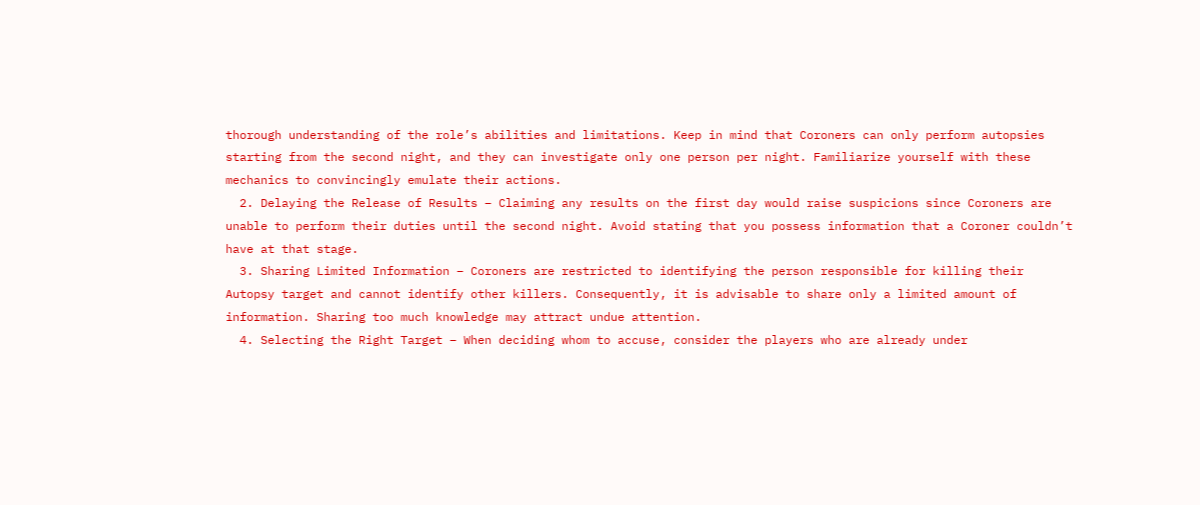thorough understanding of the role’s abilities and limitations. Keep in mind that Coroners can only perform autopsies starting from the second night, and they can investigate only one person per night. Familiarize yourself with these mechanics to convincingly emulate their actions.
  2. Delaying the Release of Results – Claiming any results on the first day would raise suspicions since Coroners are unable to perform their duties until the second night. Avoid stating that you possess information that a Coroner couldn’t have at that stage.
  3. Sharing Limited Information – Coroners are restricted to identifying the person responsible for killing their Autopsy target and cannot identify other killers. Consequently, it is advisable to share only a limited amount of information. Sharing too much knowledge may attract undue attention.
  4. Selecting the Right Target – When deciding whom to accuse, consider the players who are already under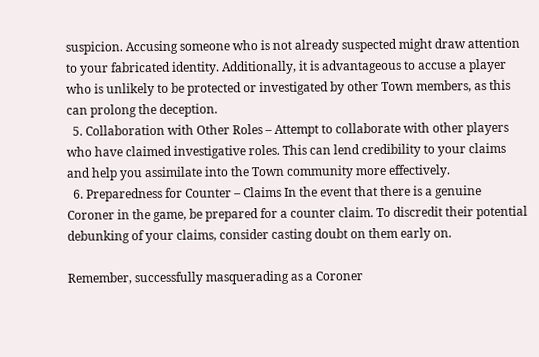suspicion. Accusing someone who is not already suspected might draw attention to your fabricated identity. Additionally, it is advantageous to accuse a player who is unlikely to be protected or investigated by other Town members, as this can prolong the deception.
  5. Collaboration with Other Roles – Attempt to collaborate with other players who have claimed investigative roles. This can lend credibility to your claims and help you assimilate into the Town community more effectively.
  6. Preparedness for Counter – Claims In the event that there is a genuine Coroner in the game, be prepared for a counter claim. To discredit their potential debunking of your claims, consider casting doubt on them early on.

Remember, successfully masquerading as a Coroner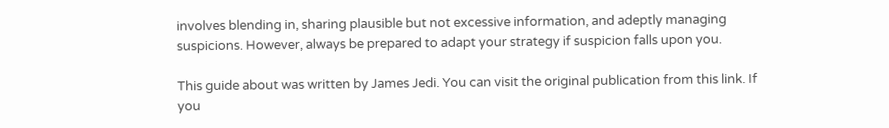involves blending in, sharing plausible but not excessive information, and adeptly managing suspicions. However, always be prepared to adapt your strategy if suspicion falls upon you.

This guide about was written by James Jedi. You can visit the original publication from this link. If you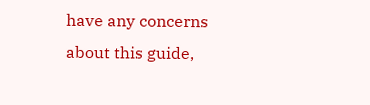have any concerns about this guide,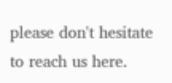please don't hesitate to reach us here.